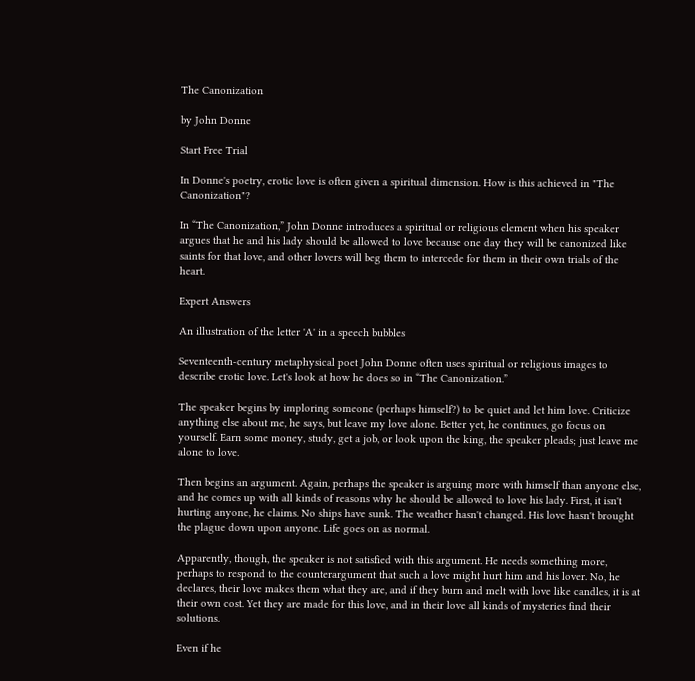The Canonization

by John Donne

Start Free Trial

In Donne's poetry, erotic love is often given a spiritual dimension. How is this achieved in "The Canonization"?

In “The Canonization,” John Donne introduces a spiritual or religious element when his speaker argues that he and his lady should be allowed to love because one day they will be canonized like saints for that love, and other lovers will beg them to intercede for them in their own trials of the heart.

Expert Answers

An illustration of the letter 'A' in a speech bubbles

Seventeenth-century metaphysical poet John Donne often uses spiritual or religious images to describe erotic love. Let's look at how he does so in “The Canonization.”

The speaker begins by imploring someone (perhaps himself?) to be quiet and let him love. Criticize anything else about me, he says, but leave my love alone. Better yet, he continues, go focus on yourself. Earn some money, study, get a job, or look upon the king, the speaker pleads; just leave me alone to love.

Then begins an argument. Again, perhaps the speaker is arguing more with himself than anyone else, and he comes up with all kinds of reasons why he should be allowed to love his lady. First, it isn't hurting anyone, he claims. No ships have sunk. The weather hasn't changed. His love hasn't brought the plague down upon anyone. Life goes on as normal.

Apparently, though, the speaker is not satisfied with this argument. He needs something more, perhaps to respond to the counterargument that such a love might hurt him and his lover. No, he declares, their love makes them what they are, and if they burn and melt with love like candles, it is at their own cost. Yet they are made for this love, and in their love all kinds of mysteries find their solutions.

Even if he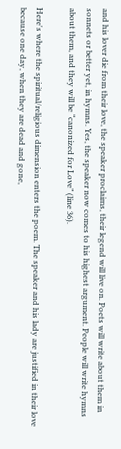and his lover die from their love, the speaker proclaims, their legend will live on. Poets will write about them in sonnets or better yet, in hymns. Yes, the speaker now comes to his highest argument. People will write hymns about them, and they will be “canonized for Love” (line 36).

Here's where the spiritual/religious dimension enters the poem. The speaker and his lady are justified in their love because one day, when they are dead and gone,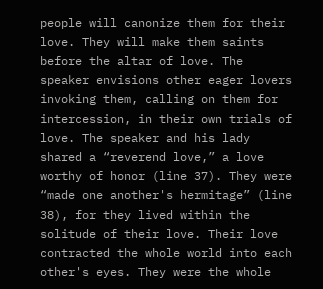people will canonize them for their love. They will make them saints before the altar of love. The speaker envisions other eager lovers invoking them, calling on them for intercession, in their own trials of love. The speaker and his lady shared a “reverend love,” a love worthy of honor (line 37). They were “made one another's hermitage” (line 38), for they lived within the solitude of their love. Their love contracted the whole world into each other's eyes. They were the whole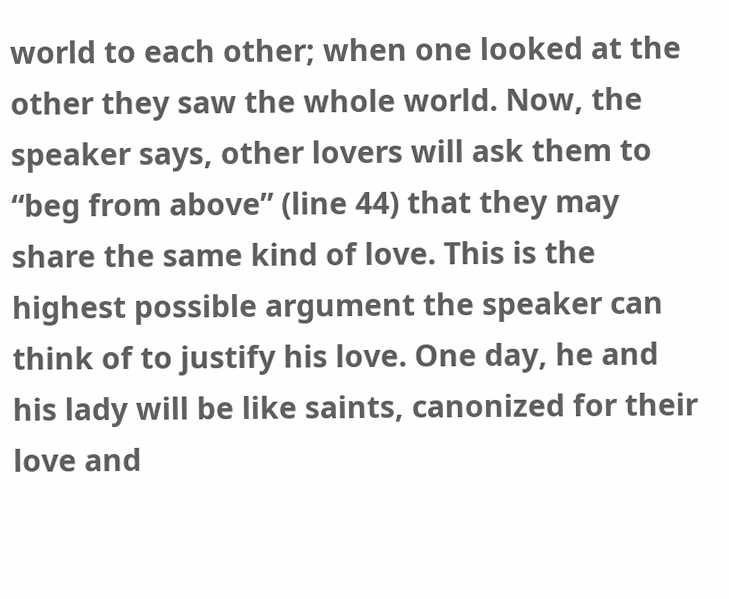world to each other; when one looked at the other they saw the whole world. Now, the speaker says, other lovers will ask them to “beg from above” (line 44) that they may share the same kind of love. This is the highest possible argument the speaker can think of to justify his love. One day, he and his lady will be like saints, canonized for their love and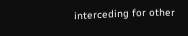interceding for other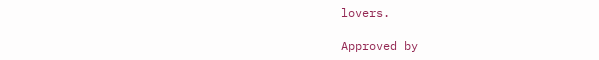lovers.

Approved by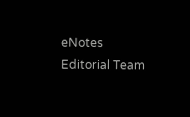eNotes Editorial Team